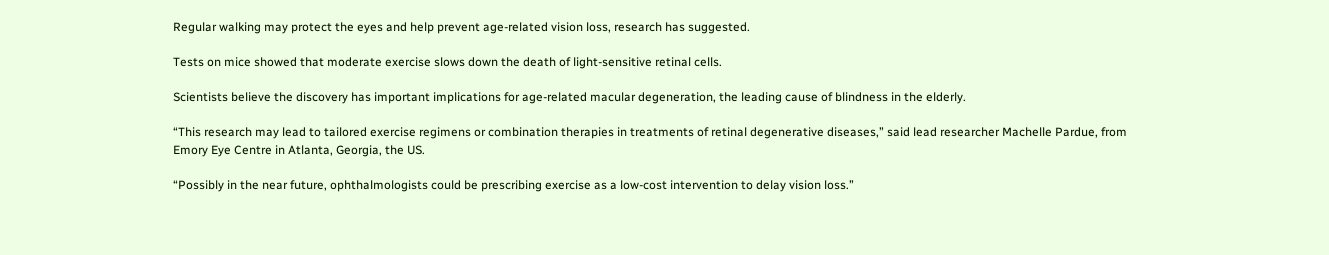Regular walking may protect the eyes and help prevent age-related vision loss, research has suggested.

Tests on mice showed that moderate exercise slows down the death of light-sensitive retinal cells.

Scientists believe the discovery has important implications for age-related macular degeneration, the leading cause of blindness in the elderly.

“This research may lead to tailored exercise regimens or combination therapies in treatments of retinal degenerative diseases,” said lead researcher Machelle Pardue, from Emory Eye Centre in Atlanta, Georgia, the US.

“Possibly in the near future, ophthalmologists could be prescribing exercise as a low-cost intervention to delay vision loss.”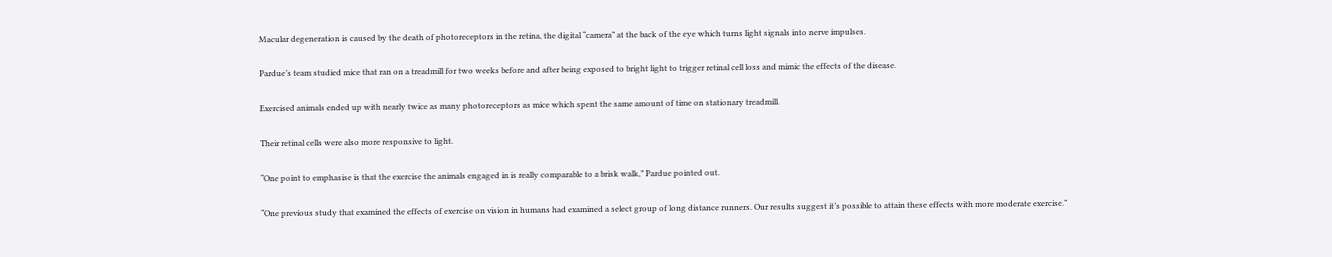Macular degeneration is caused by the death of photoreceptors in the retina, the digital “camera” at the back of the eye which turns light signals into nerve impulses.

Pardue’s team studied mice that ran on a treadmill for two weeks before and after being exposed to bright light to trigger retinal cell loss and mimic the effects of the disease.

Exercised animals ended up with nearly twice as many photoreceptors as mice which spent the same amount of time on stationary treadmill.

Their retinal cells were also more responsive to light.

“One point to emphasise is that the exercise the animals engaged in is really comparable to a brisk walk,” Pardue pointed out.

“One previous study that examined the effects of exercise on vision in humans had examined a select group of long distance runners. Our results suggest it’s possible to attain these effects with more moderate exercise.”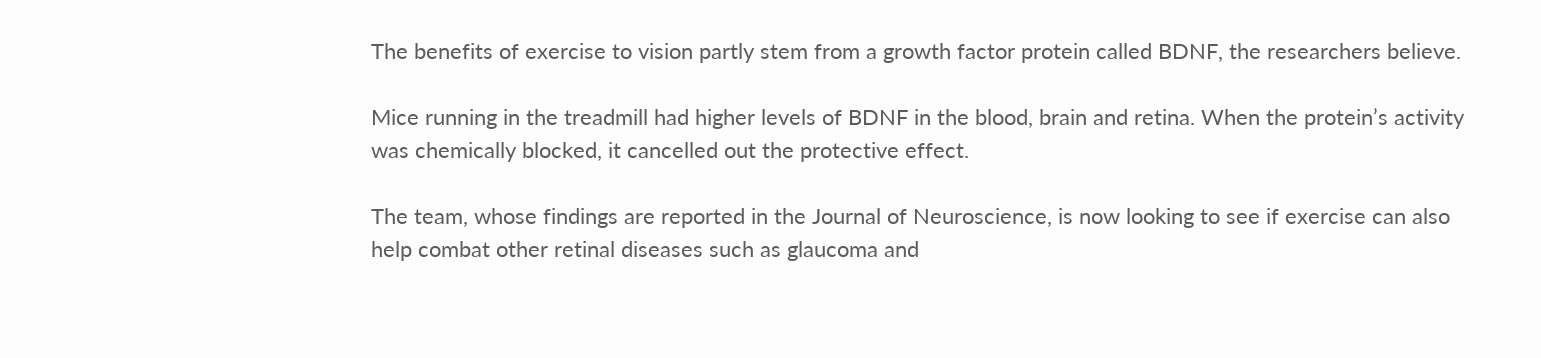The benefits of exercise to vision partly stem from a growth factor protein called BDNF, the researchers believe.

Mice running in the treadmill had higher levels of BDNF in the blood, brain and retina. When the protein’s activity was chemically blocked, it cancelled out the protective effect.

The team, whose findings are reported in the Journal of Neuroscience, is now looking to see if exercise can also help combat other retinal diseases such as glaucoma and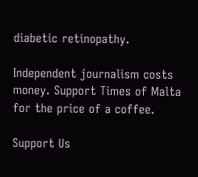diabetic retinopathy.

Independent journalism costs money. Support Times of Malta for the price of a coffee.

Support Us